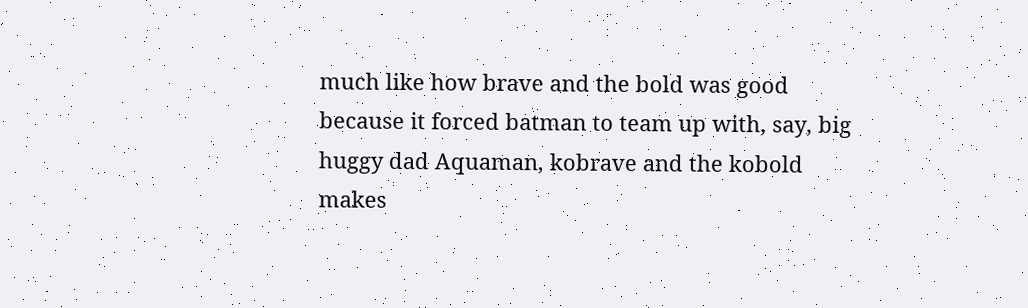much like how brave and the bold was good because it forced batman to team up with, say, big huggy dad Aquaman, kobrave and the kobold makes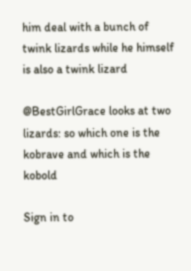him deal with a bunch of twink lizards while he himself is also a twink lizard

@BestGirlGrace looks at two lizards: so which one is the kobrave and which is the kobold

Sign in to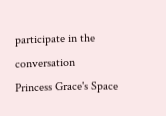participate in the conversation
Princess Grace's Space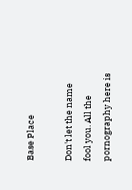Base Place

Don't let the name fool you. All the pornography here is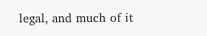legal, and much of it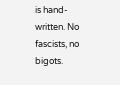is hand-written. No fascists, no bigots.